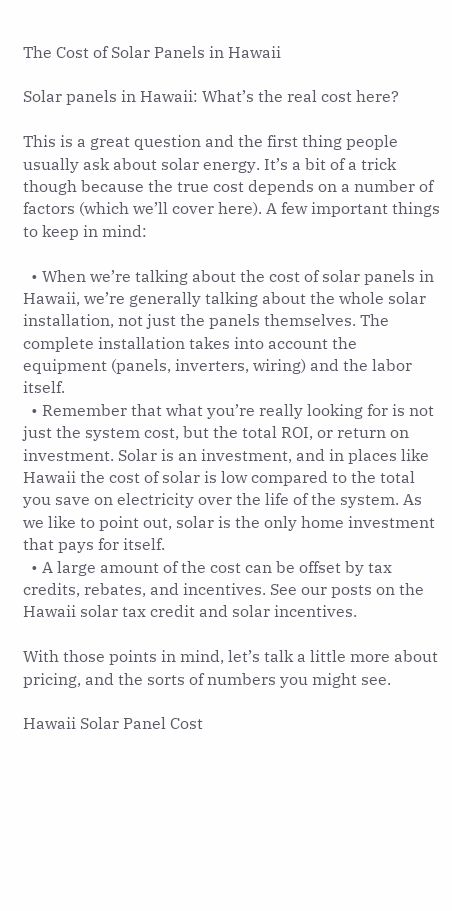The Cost of Solar Panels in Hawaii

Solar panels in Hawaii: What’s the real cost here?

This is a great question and the first thing people usually ask about solar energy. It’s a bit of a trick though because the true cost depends on a number of factors (which we’ll cover here). A few important things to keep in mind:

  • When we’re talking about the cost of solar panels in Hawaii, we’re generally talking about the whole solar installation, not just the panels themselves. The complete installation takes into account the equipment (panels, inverters, wiring) and the labor itself.
  • Remember that what you’re really looking for is not just the system cost, but the total ROI, or return on investment. Solar is an investment, and in places like Hawaii the cost of solar is low compared to the total you save on electricity over the life of the system. As we like to point out, solar is the only home investment that pays for itself.
  • A large amount of the cost can be offset by tax credits, rebates, and incentives. See our posts on the Hawaii solar tax credit and solar incentives.

With those points in mind, let’s talk a little more about pricing, and the sorts of numbers you might see.

Hawaii Solar Panel Cost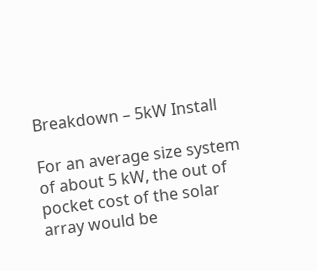Breakdown – 5kW Install

For an average size system of about 5 kW, the out of pocket cost of the solar array would be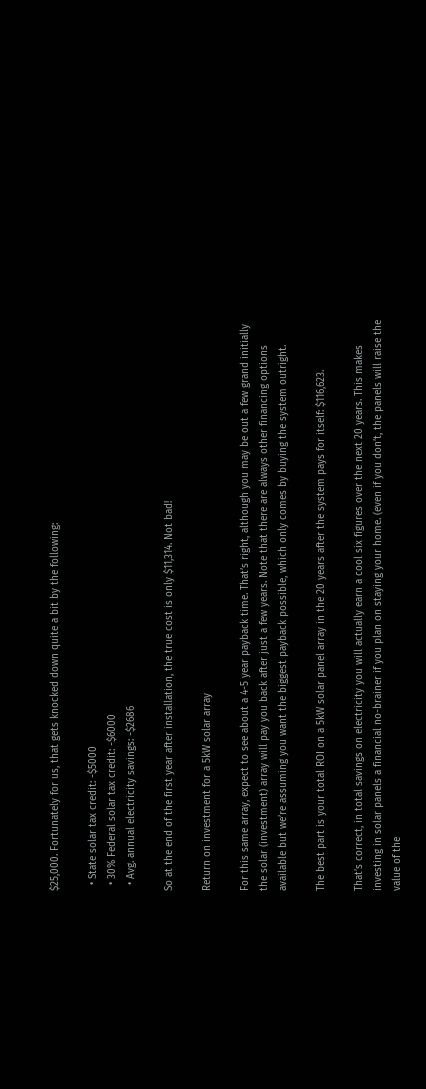$25,000. Fortunately for us, that gets knocked down quite a bit by the following:

  • State solar tax credit: -$5000
  • 30% Federal solar tax credit: -$6000
  • Avg. annual electricity savings: -$2686

So at the end of the first year after installation, the true cost is only $11,314. Not bad!

Return on investment for a 5kW solar array

For this same array, expect to see about a 4-5 year payback time. That’s right, although you may be out a few grand initially the solar (investment) array will pay you back after just a few years. Note that there are always other financing options available but we’re assuming you want the biggest payback possible, which only comes by buying the system outright.

The best part is your total ROI on a 5kW solar panel array in the 20 years after the system pays for itself: $116,623.

That’s correct, in total savings on electricity you will actually earn a cool six figures over the next 20 years. This makes investing in solar panels a financial no-brainer if you plan on staying your home. (even if you don’t, the panels will raise the value of the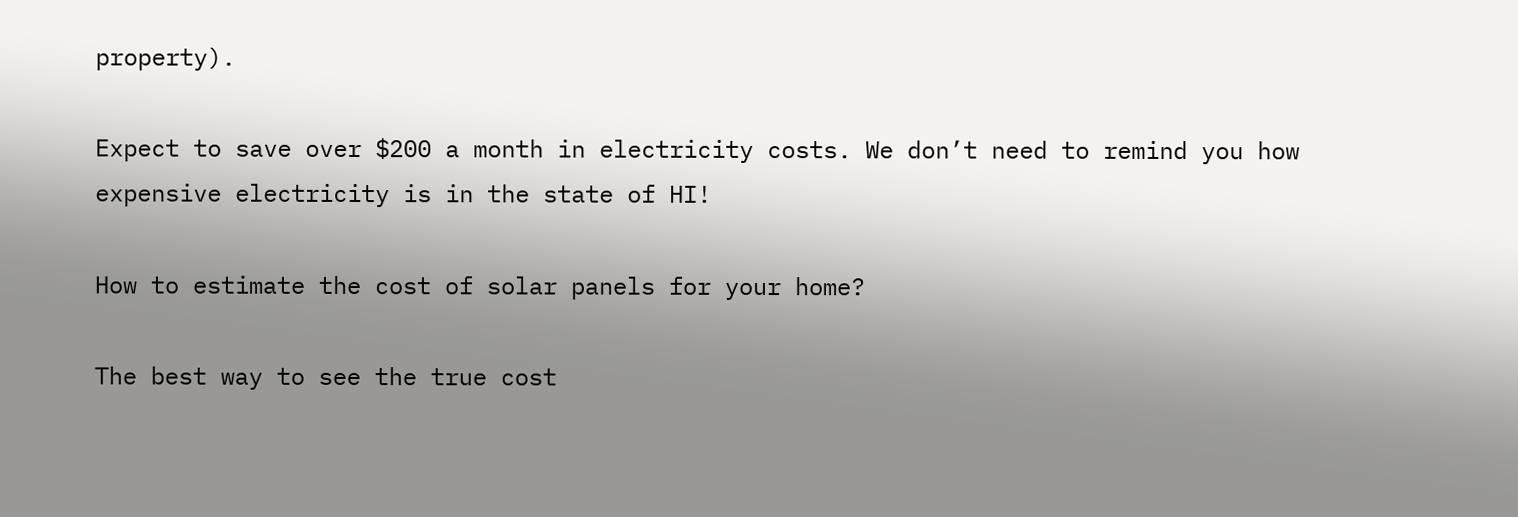property).

Expect to save over $200 a month in electricity costs. We don’t need to remind you how expensive electricity is in the state of HI!

How to estimate the cost of solar panels for your home?

The best way to see the true cost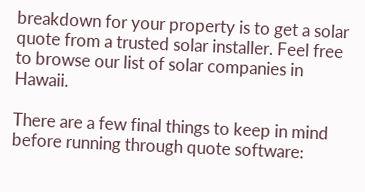breakdown for your property is to get a solar quote from a trusted solar installer. Feel free to browse our list of solar companies in Hawaii.

There are a few final things to keep in mind before running through quote software: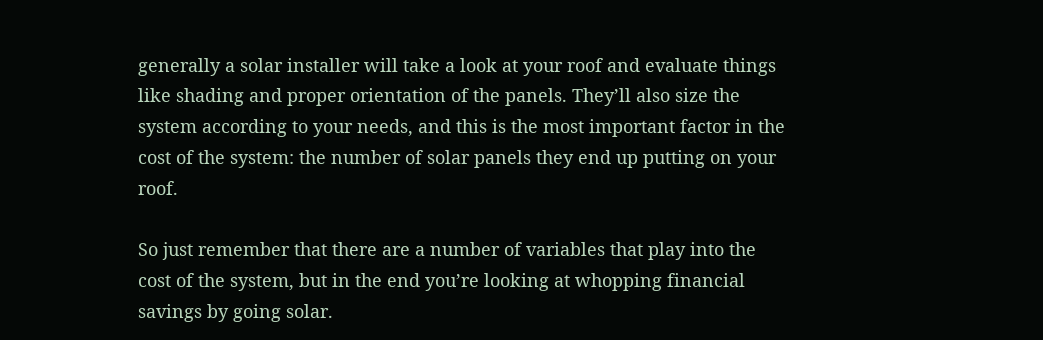generally a solar installer will take a look at your roof and evaluate things like shading and proper orientation of the panels. They’ll also size the system according to your needs, and this is the most important factor in the cost of the system: the number of solar panels they end up putting on your roof.

So just remember that there are a number of variables that play into the cost of the system, but in the end you’re looking at whopping financial savings by going solar.